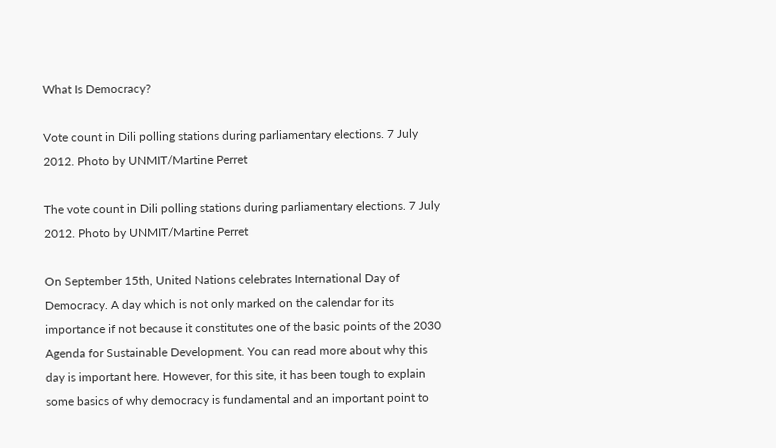What Is Democracy?

Vote count in Dili polling stations during parliamentary elections. 7 July 2012. Photo by UNMIT/Martine Perret

The vote count in Dili polling stations during parliamentary elections. 7 July 2012. Photo by UNMIT/Martine Perret

On September 15th, United Nations celebrates International Day of Democracy. A day which is not only marked on the calendar for its importance if not because it constitutes one of the basic points of the 2030 Agenda for Sustainable Development. You can read more about why this day is important here. However, for this site, it has been tough to explain some basics of why democracy is fundamental and an important point to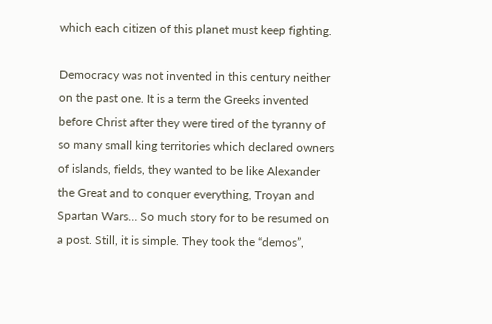which each citizen of this planet must keep fighting.

Democracy was not invented in this century neither on the past one. It is a term the Greeks invented before Christ after they were tired of the tyranny of so many small king territories which declared owners of islands, fields, they wanted to be like Alexander the Great and to conquer everything, Troyan and Spartan Wars… So much story for to be resumed on a post. Still, it is simple. They took the “demos”,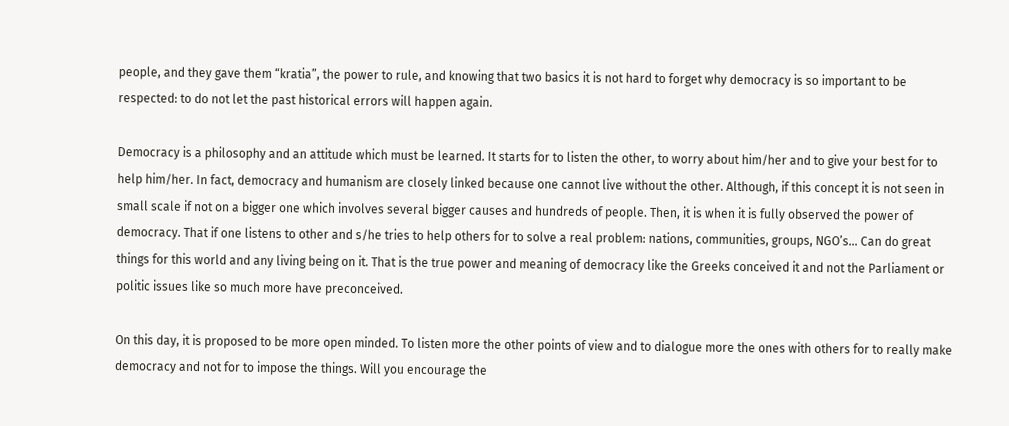people, and they gave them “kratia”, the power to rule, and knowing that two basics it is not hard to forget why democracy is so important to be respected: to do not let the past historical errors will happen again.

Democracy is a philosophy and an attitude which must be learned. It starts for to listen the other, to worry about him/her and to give your best for to help him/her. In fact, democracy and humanism are closely linked because one cannot live without the other. Although, if this concept it is not seen in small scale if not on a bigger one which involves several bigger causes and hundreds of people. Then, it is when it is fully observed the power of democracy. That if one listens to other and s/he tries to help others for to solve a real problem: nations, communities, groups, NGO’s… Can do great things for this world and any living being on it. That is the true power and meaning of democracy like the Greeks conceived it and not the Parliament or politic issues like so much more have preconceived.

On this day, it is proposed to be more open minded. To listen more the other points of view and to dialogue more the ones with others for to really make democracy and not for to impose the things. Will you encourage the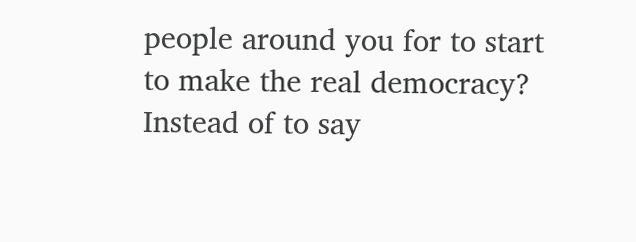people around you for to start to make the real democracy? Instead of to say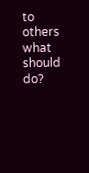to others what should do?